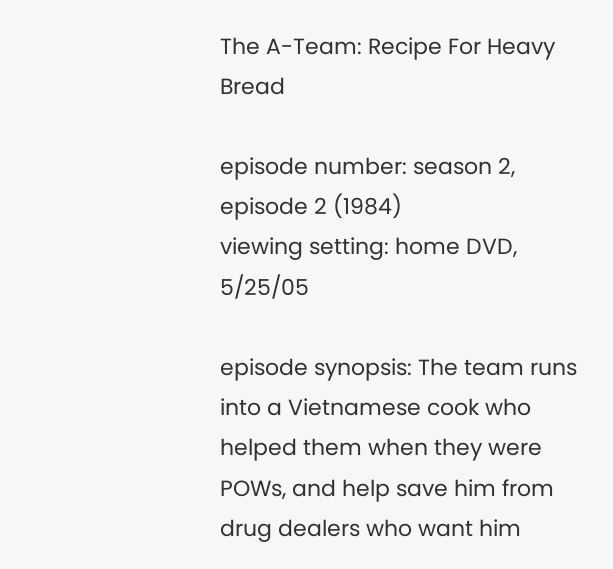The A-Team: Recipe For Heavy Bread

episode number: season 2, episode 2 (1984)
viewing setting: home DVD, 5/25/05

episode synopsis: The team runs into a Vietnamese cook who helped them when they were POWs, and help save him from drug dealers who want him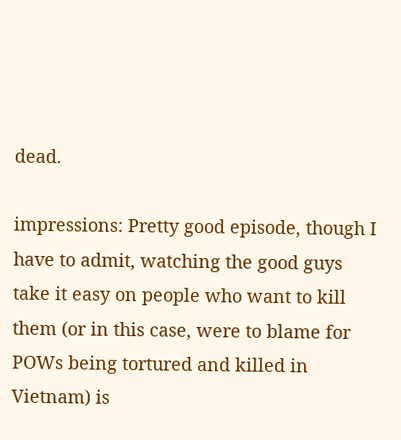dead.

impressions: Pretty good episode, though I have to admit, watching the good guys take it easy on people who want to kill them (or in this case, were to blame for POWs being tortured and killed in Vietnam) is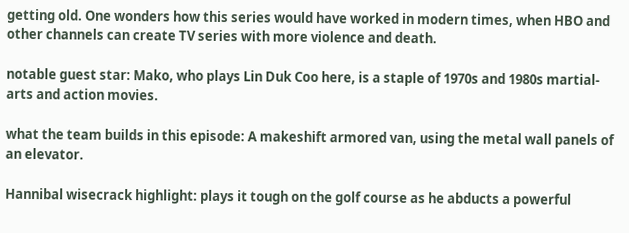getting old. One wonders how this series would have worked in modern times, when HBO and other channels can create TV series with more violence and death.

notable guest star: Mako, who plays Lin Duk Coo here, is a staple of 1970s and 1980s martial-arts and action movies.

what the team builds in this episode: A makeshift armored van, using the metal wall panels of an elevator.

Hannibal wisecrack highlight: plays it tough on the golf course as he abducts a powerful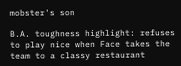mobster's son

B.A. toughness highlight: refuses to play nice when Face takes the team to a classy restaurant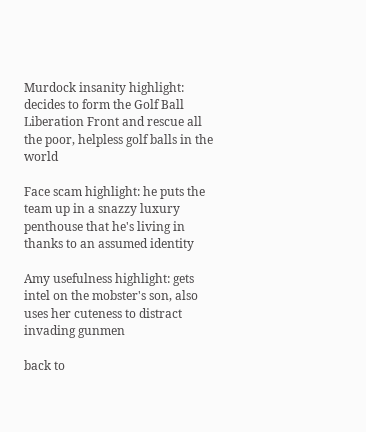Murdock insanity highlight: decides to form the Golf Ball Liberation Front and rescue all the poor, helpless golf balls in the world

Face scam highlight: he puts the team up in a snazzy luxury penthouse that he's living in thanks to an assumed identity

Amy usefulness highlight: gets intel on the mobster's son, also uses her cuteness to distract invading gunmen

back to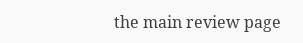the main review page